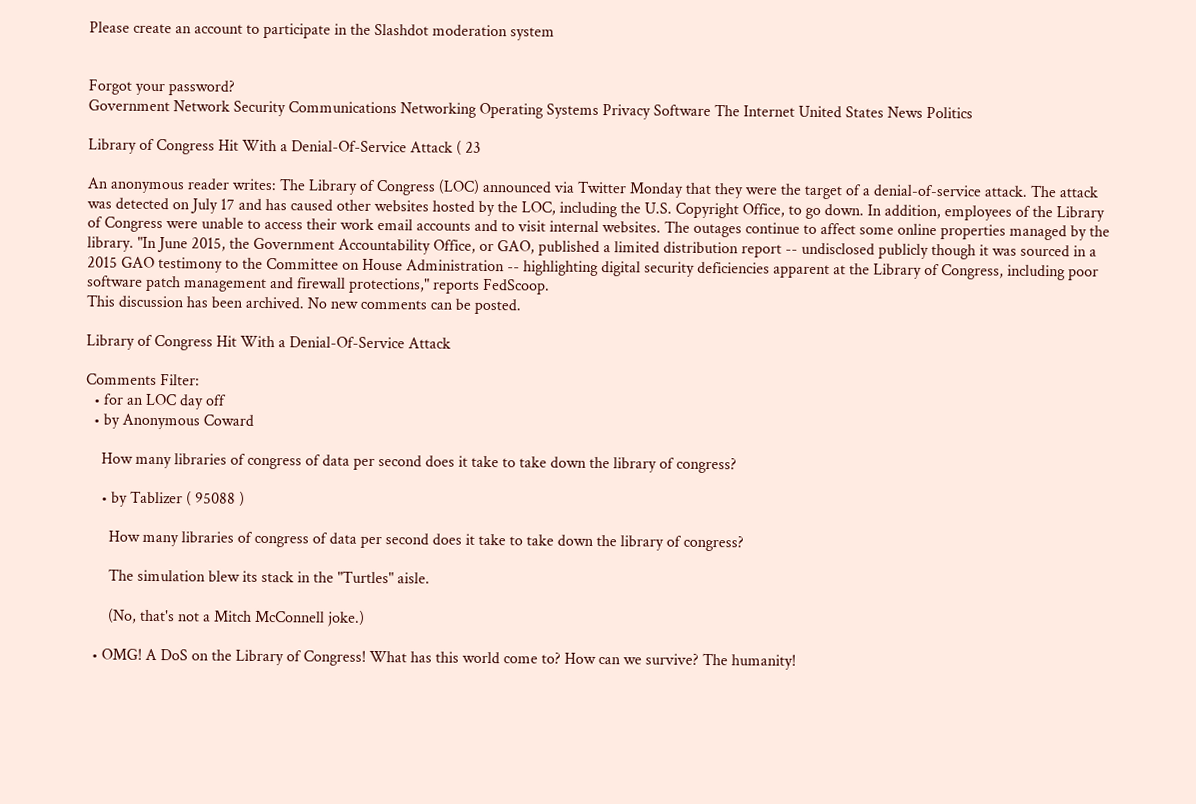Please create an account to participate in the Slashdot moderation system


Forgot your password?
Government Network Security Communications Networking Operating Systems Privacy Software The Internet United States News Politics

Library of Congress Hit With a Denial-Of-Service Attack ( 23

An anonymous reader writes: The Library of Congress (LOC) announced via Twitter Monday that they were the target of a denial-of-service attack. The attack was detected on July 17 and has caused other websites hosted by the LOC, including the U.S. Copyright Office, to go down. In addition, employees of the Library of Congress were unable to access their work email accounts and to visit internal websites. The outages continue to affect some online properties managed by the library. "In June 2015, the Government Accountability Office, or GAO, published a limited distribution report -- undisclosed publicly though it was sourced in a 2015 GAO testimony to the Committee on House Administration -- highlighting digital security deficiencies apparent at the Library of Congress, including poor software patch management and firewall protections," reports FedScoop.
This discussion has been archived. No new comments can be posted.

Library of Congress Hit With a Denial-Of-Service Attack

Comments Filter:
  • for an LOC day off
  • by Anonymous Coward

    How many libraries of congress of data per second does it take to take down the library of congress?

    • by Tablizer ( 95088 )

      How many libraries of congress of data per second does it take to take down the library of congress?

      The simulation blew its stack in the "Turtles" aisle.

      (No, that's not a Mitch McConnell joke.)

  • OMG! A DoS on the Library of Congress! What has this world come to? How can we survive? The humanity!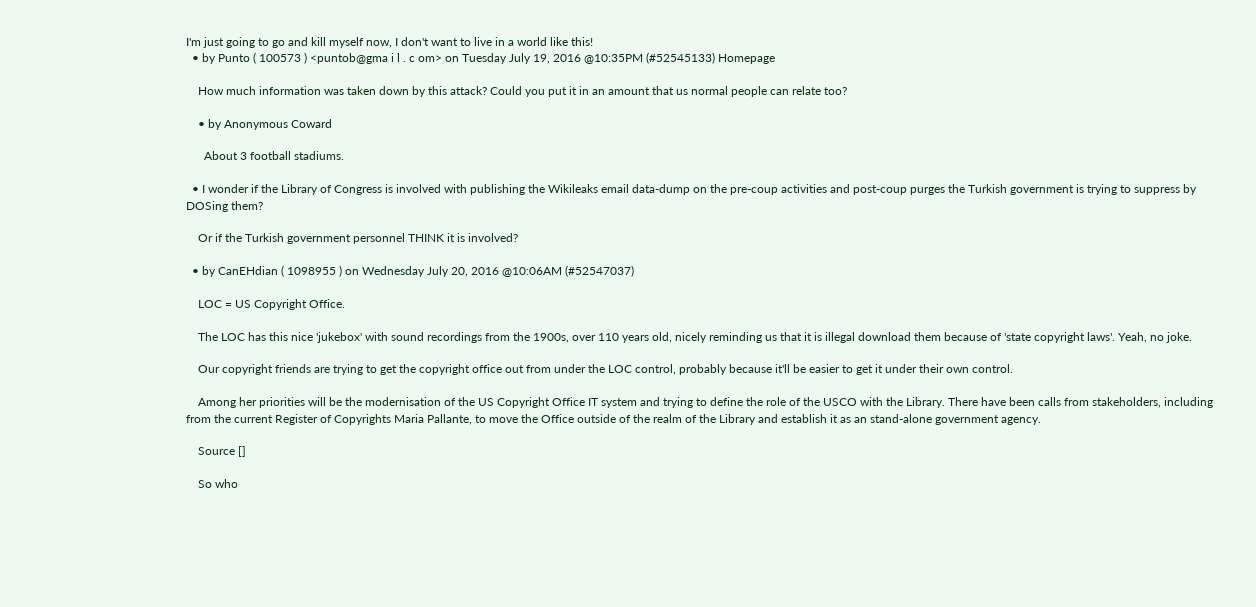I'm just going to go and kill myself now, I don't want to live in a world like this!
  • by Punto ( 100573 ) <puntob@gma i l . c om> on Tuesday July 19, 2016 @10:35PM (#52545133) Homepage

    How much information was taken down by this attack? Could you put it in an amount that us normal people can relate too?

    • by Anonymous Coward

      About 3 football stadiums.

  • I wonder if the Library of Congress is involved with publishing the Wikileaks email data-dump on the pre-coup activities and post-coup purges the Turkish government is trying to suppress by DOSing them?

    Or if the Turkish government personnel THINK it is involved?

  • by CanEHdian ( 1098955 ) on Wednesday July 20, 2016 @10:06AM (#52547037)

    LOC = US Copyright Office.

    The LOC has this nice 'jukebox' with sound recordings from the 1900s, over 110 years old, nicely reminding us that it is illegal download them because of 'state copyright laws'. Yeah, no joke.

    Our copyright friends are trying to get the copyright office out from under the LOC control, probably because it'll be easier to get it under their own control.

    Among her priorities will be the modernisation of the US Copyright Office IT system and trying to define the role of the USCO with the Library. There have been calls from stakeholders, including from the current Register of Copyrights Maria Pallante, to move the Office outside of the realm of the Library and establish it as an stand-alone government agency.

    Source []

    So who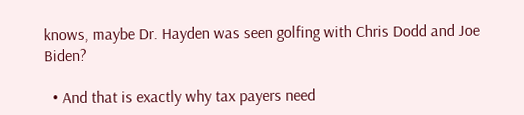knows, maybe Dr. Hayden was seen golfing with Chris Dodd and Joe Biden?

  • And that is exactly why tax payers need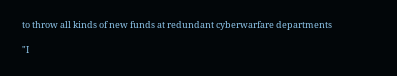to throw all kinds of new funds at redundant cyberwarfare departments

"I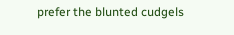prefer the blunted cudgels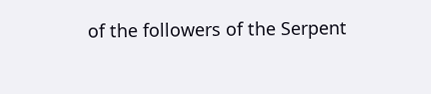of the followers of the Serpent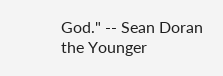God." -- Sean Doran the Younger